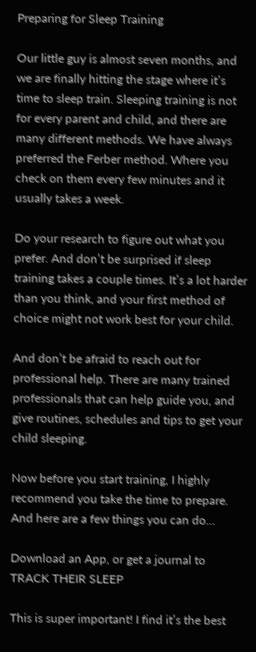Preparing for Sleep Training

Our little guy is almost seven months, and we are finally hitting the stage where it’s time to sleep train. Sleeping training is not for every parent and child, and there are many different methods. We have always preferred the Ferber method. Where you check on them every few minutes and it usually takes a week.

Do your research to figure out what you prefer. And don’t be surprised if sleep training takes a couple times. It’s a lot harder than you think, and your first method of choice might not work best for your child.

And don’t be afraid to reach out for professional help. There are many trained professionals that can help guide you, and give routines, schedules and tips to get your child sleeping.

Now before you start training, I highly recommend you take the time to prepare. And here are a few things you can do…

Download an App, or get a journal to TRACK THEIR SLEEP

This is super important! I find it’s the best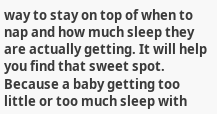way to stay on top of when to nap and how much sleep they are actually getting. It will help you find that sweet spot. Because a baby getting too little or too much sleep with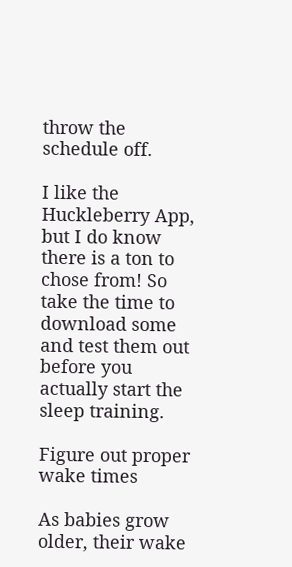throw the schedule off.

I like the Huckleberry App, but I do know there is a ton to chose from! So take the time to download some and test them out before you actually start the sleep training.

Figure out proper wake times

As babies grow older, their wake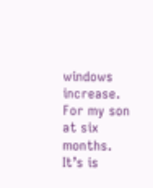windows increase. For my son at six months. It’s is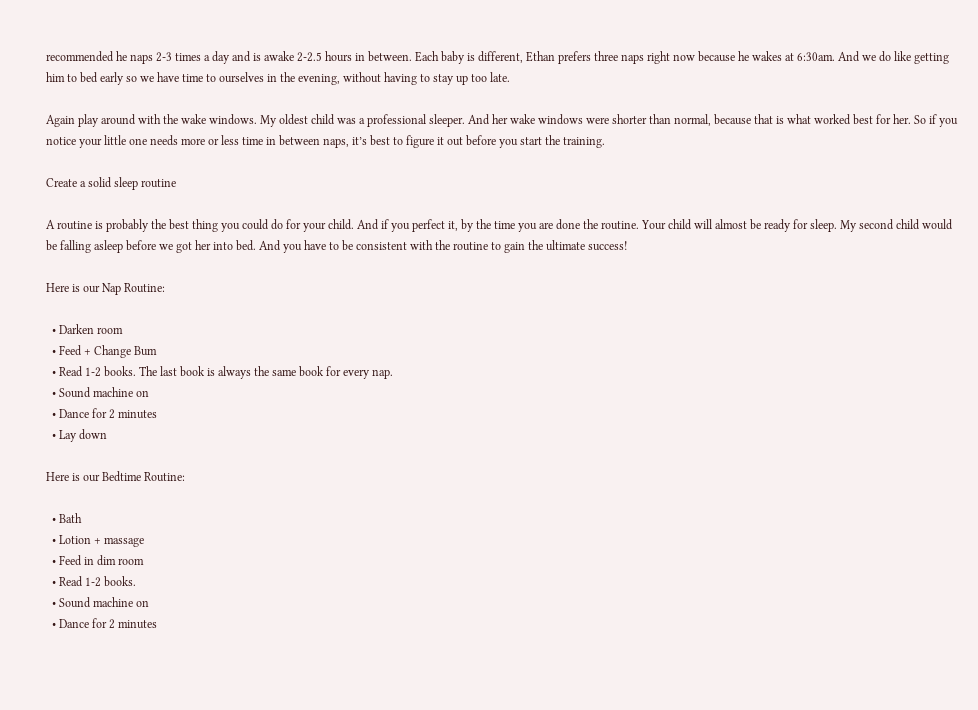recommended he naps 2-3 times a day and is awake 2-2.5 hours in between. Each baby is different, Ethan prefers three naps right now because he wakes at 6:30am. And we do like getting him to bed early so we have time to ourselves in the evening, without having to stay up too late.

Again play around with the wake windows. My oldest child was a professional sleeper. And her wake windows were shorter than normal, because that is what worked best for her. So if you notice your little one needs more or less time in between naps, it’s best to figure it out before you start the training.

Create a solid sleep routine

A routine is probably the best thing you could do for your child. And if you perfect it, by the time you are done the routine. Your child will almost be ready for sleep. My second child would be falling asleep before we got her into bed. And you have to be consistent with the routine to gain the ultimate success!

Here is our Nap Routine:

  • Darken room
  • Feed + Change Bum
  • Read 1-2 books. The last book is always the same book for every nap.
  • Sound machine on
  • Dance for 2 minutes
  • Lay down

Here is our Bedtime Routine:

  • Bath
  • Lotion + massage
  • Feed in dim room
  • Read 1-2 books.
  • Sound machine on
  • Dance for 2 minutes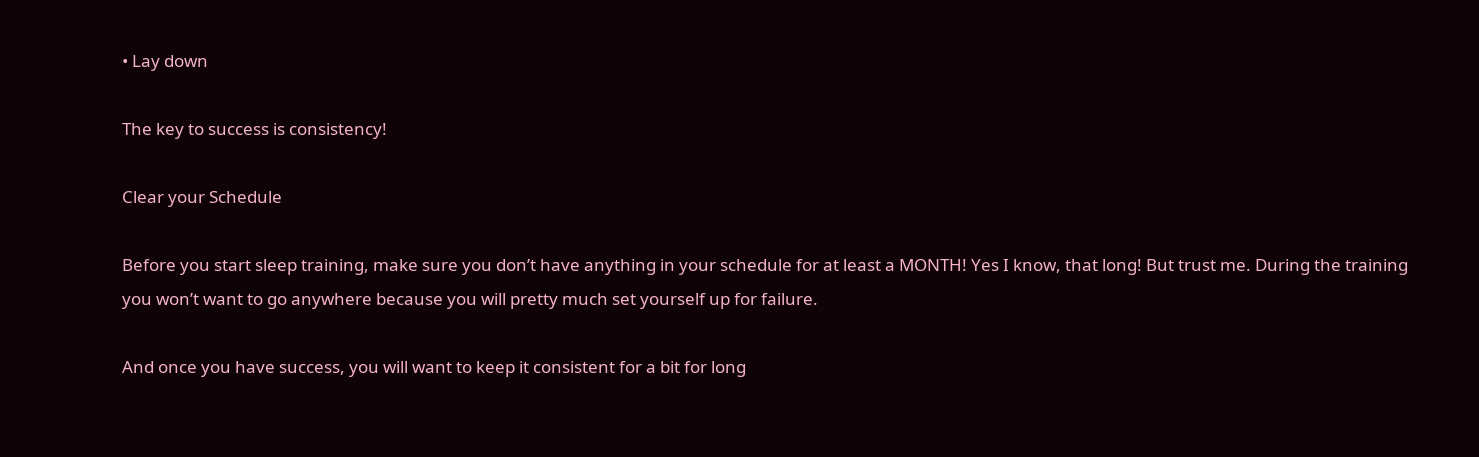• Lay down

The key to success is consistency!

Clear your Schedule

Before you start sleep training, make sure you don’t have anything in your schedule for at least a MONTH! Yes I know, that long! But trust me. During the training you won’t want to go anywhere because you will pretty much set yourself up for failure.

And once you have success, you will want to keep it consistent for a bit for long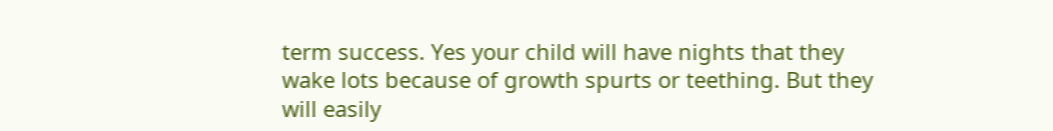term success. Yes your child will have nights that they wake lots because of growth spurts or teething. But they will easily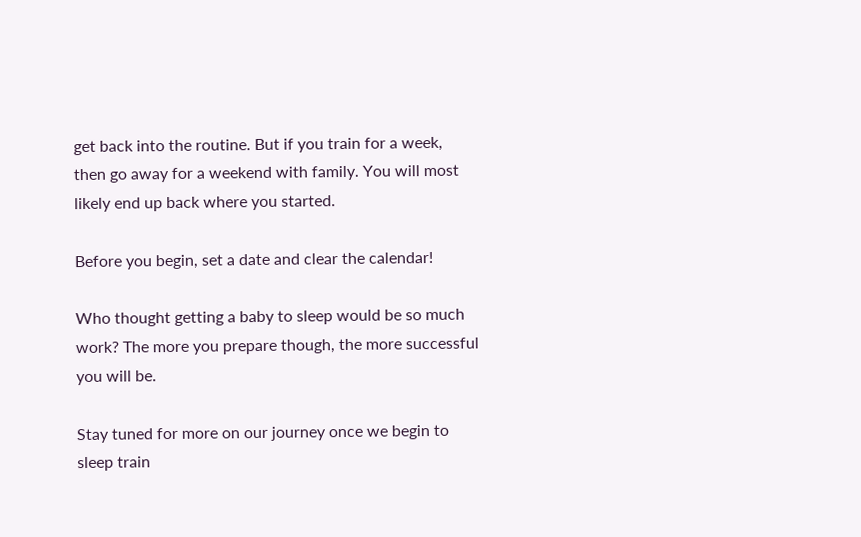get back into the routine. But if you train for a week, then go away for a weekend with family. You will most likely end up back where you started.

Before you begin, set a date and clear the calendar!

Who thought getting a baby to sleep would be so much work? The more you prepare though, the more successful you will be.

Stay tuned for more on our journey once we begin to sleep train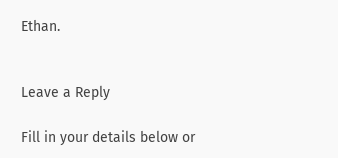Ethan.


Leave a Reply

Fill in your details below or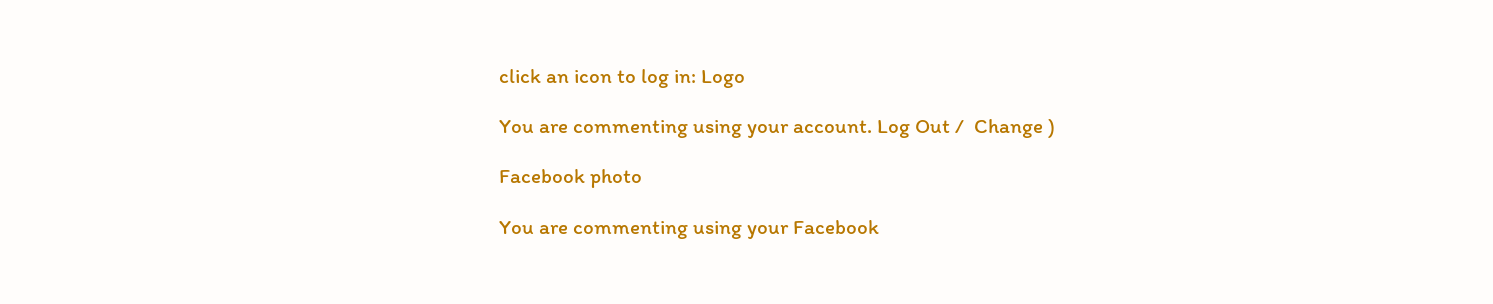click an icon to log in: Logo

You are commenting using your account. Log Out /  Change )

Facebook photo

You are commenting using your Facebook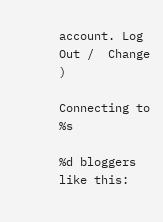account. Log Out /  Change )

Connecting to %s

%d bloggers like this: